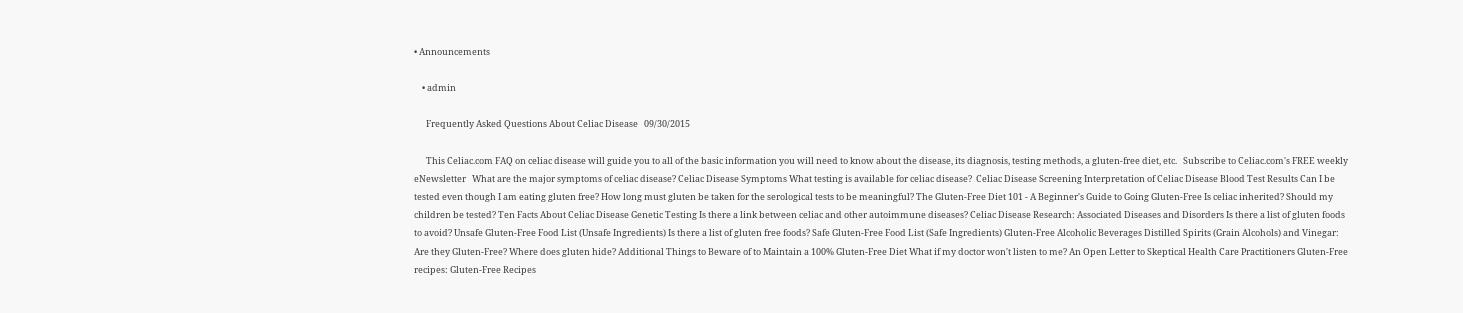• Announcements

    • admin

      Frequently Asked Questions About Celiac Disease   09/30/2015

      This Celiac.com FAQ on celiac disease will guide you to all of the basic information you will need to know about the disease, its diagnosis, testing methods, a gluten-free diet, etc.   Subscribe to Celiac.com's FREE weekly eNewsletter   What are the major symptoms of celiac disease? Celiac Disease Symptoms What testing is available for celiac disease?  Celiac Disease Screening Interpretation of Celiac Disease Blood Test Results Can I be tested even though I am eating gluten free? How long must gluten be taken for the serological tests to be meaningful? The Gluten-Free Diet 101 - A Beginner's Guide to Going Gluten-Free Is celiac inherited? Should my children be tested? Ten Facts About Celiac Disease Genetic Testing Is there a link between celiac and other autoimmune diseases? Celiac Disease Research: Associated Diseases and Disorders Is there a list of gluten foods to avoid? Unsafe Gluten-Free Food List (Unsafe Ingredients) Is there a list of gluten free foods? Safe Gluten-Free Food List (Safe Ingredients) Gluten-Free Alcoholic Beverages Distilled Spirits (Grain Alcohols) and Vinegar: Are they Gluten-Free? Where does gluten hide? Additional Things to Beware of to Maintain a 100% Gluten-Free Diet What if my doctor won't listen to me? An Open Letter to Skeptical Health Care Practitioners Gluten-Free recipes: Gluten-Free Recipes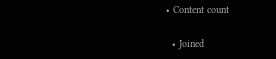• Content count

  • Joined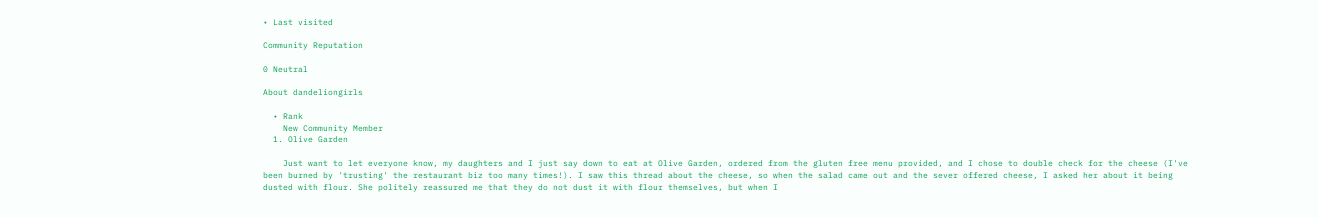• Last visited

Community Reputation

0 Neutral

About dandeliongirls

  • Rank
    New Community Member
  1. Olive Garden

    Just want to let everyone know, my daughters and I just say down to eat at Olive Garden, ordered from the gluten free menu provided, and I chose to double check for the cheese (I've been burned by 'trusting' the restaurant biz too many times!). I saw this thread about the cheese, so when the salad came out and the sever offered cheese, I asked her about it being dusted with flour. She politely reassured me that they do not dust it with flour themselves, but when I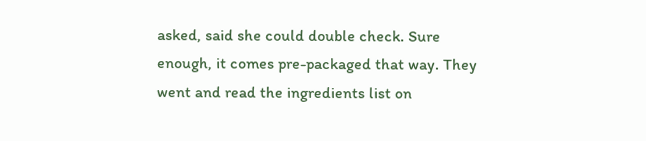asked, said she could double check. Sure enough, it comes pre-packaged that way. They went and read the ingredients list on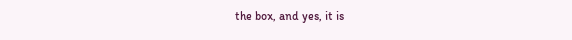the box, and yes, it is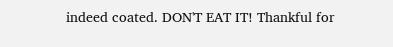indeed coated. DON'T EAT IT! Thankful for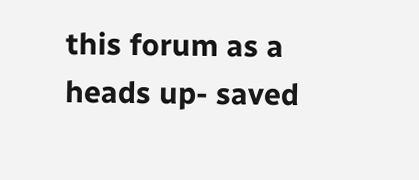this forum as a heads up- saved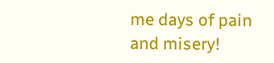me days of pain and misery!